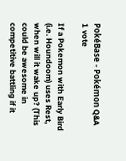PokéBase - Pokémon Q&A
1 vote

If a Pokemon with Early Bird (i.e. Houndoom) uses Rest, when will it wake up? (This could be awesome in competitive battling if it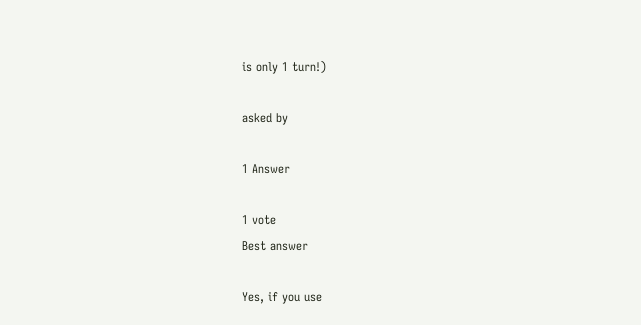is only 1 turn!)

asked by

1 Answer

1 vote
Best answer

Yes, if you use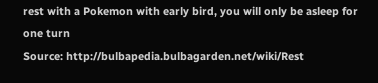rest with a Pokemon with early bird, you will only be asleep for one turn
Source: http://bulbapedia.bulbagarden.net/wiki/Rest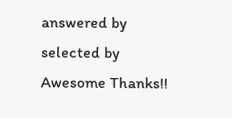answered by
selected by
Awesome Thanks!!